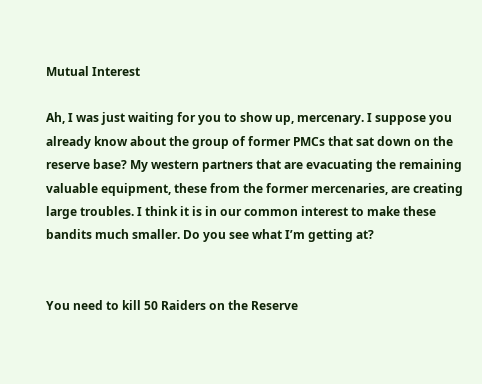Mutual Interest

Ah, I was just waiting for you to show up, mercenary. I suppose you already know about the group of former PMCs that sat down on the reserve base? My western partners that are evacuating the remaining valuable equipment, these from the former mercenaries, are creating large troubles. I think it is in our common interest to make these bandits much smaller. Do you see what I’m getting at?


You need to kill 50 Raiders on the Reserve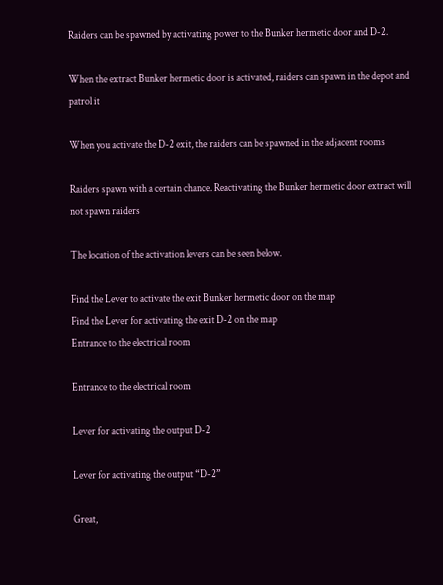Raiders can be spawned by activating power to the Bunker hermetic door and D-2.

When the extract Bunker hermetic door is activated, raiders can spawn in the depot and patrol it

When you activate the D-2 exit, the raiders can be spawned in the adjacent rooms

Raiders spawn with a certain chance. Reactivating the Bunker hermetic door extract will not spawn raiders

The location of the activation levers can be seen below.

Find the Lever to activate the exit Bunker hermetic door on the map
Find the Lever for activating the exit D-2 on the map
Entrance to the electrical room

Entrance to the electrical room

Lever for activating the output D-2

Lever for activating the output “D-2”

Great,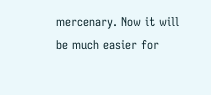mercenary. Now it will be much easier for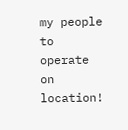my people to operate on location!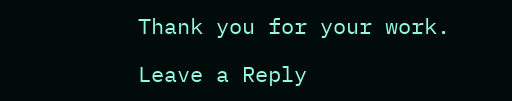Thank you for your work.

Leave a Reply